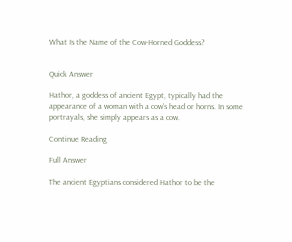What Is the Name of the Cow-Horned Goddess?


Quick Answer

Hathor, a goddess of ancient Egypt, typically had the appearance of a woman with a cow's head or horns. In some portrayals, she simply appears as a cow.

Continue Reading

Full Answer

The ancient Egyptians considered Hathor to be the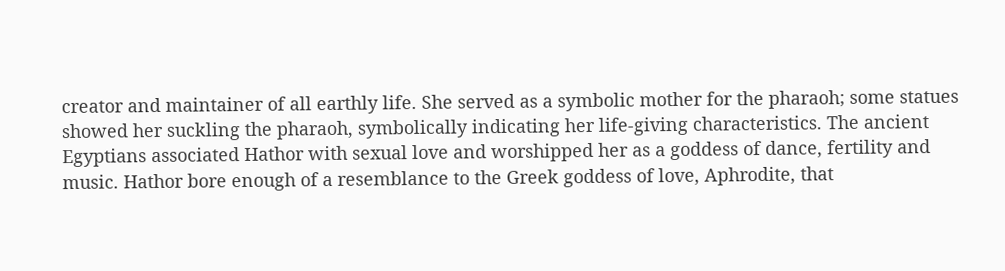creator and maintainer of all earthly life. She served as a symbolic mother for the pharaoh; some statues showed her suckling the pharaoh, symbolically indicating her life-giving characteristics. The ancient Egyptians associated Hathor with sexual love and worshipped her as a goddess of dance, fertility and music. Hathor bore enough of a resemblance to the Greek goddess of love, Aphrodite, that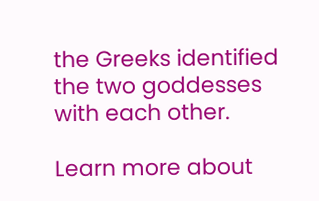the Greeks identified the two goddesses with each other.

Learn more about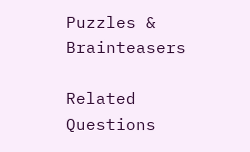Puzzles & Brainteasers

Related Questions